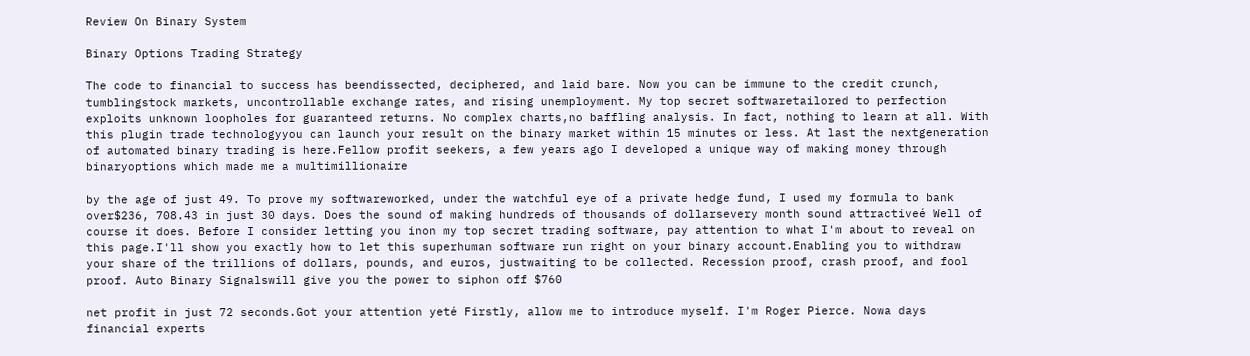Review On Binary System

Binary Options Trading Strategy

The code to financial to success has beendissected, deciphered, and laid bare. Now you can be immune to the credit crunch, tumblingstock markets, uncontrollable exchange rates, and rising unemployment. My top secret softwaretailored to perfection exploits unknown loopholes for guaranteed returns. No complex charts,no baffling analysis. In fact, nothing to learn at all. With this plugin trade technologyyou can launch your result on the binary market within 15 minutes or less. At last the nextgeneration of automated binary trading is here.Fellow profit seekers, a few years ago I developed a unique way of making money through binaryoptions which made me a multimillionaire

by the age of just 49. To prove my softwareworked, under the watchful eye of a private hedge fund, I used my formula to bank over$236, 708.43 in just 30 days. Does the sound of making hundreds of thousands of dollarsevery month sound attractiveé Well of course it does. Before I consider letting you inon my top secret trading software, pay attention to what I'm about to reveal on this page.I'll show you exactly how to let this superhuman software run right on your binary account.Enabling you to withdraw your share of the trillions of dollars, pounds, and euros, justwaiting to be collected. Recession proof, crash proof, and fool proof. Auto Binary Signalswill give you the power to siphon off $760

net profit in just 72 seconds.Got your attention yeté Firstly, allow me to introduce myself. I'm Roger Pierce. Nowa days financial experts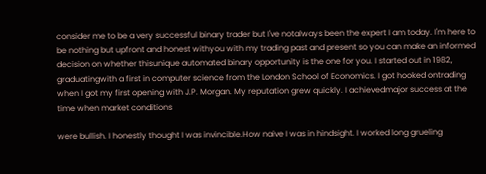consider me to be a very successful binary trader but I've notalways been the expert I am today. I'm here to be nothing but upfront and honest withyou with my trading past and present so you can make an informed decision on whether thisunique automated binary opportunity is the one for you. I started out in 1982, graduatingwith a first in computer science from the London School of Economics. I got hooked ontrading when I got my first opening with J.P. Morgan. My reputation grew quickly. I achievedmajor success at the time when market conditions

were bullish. I honestly thought I was invincible.How naive I was in hindsight. I worked long grueling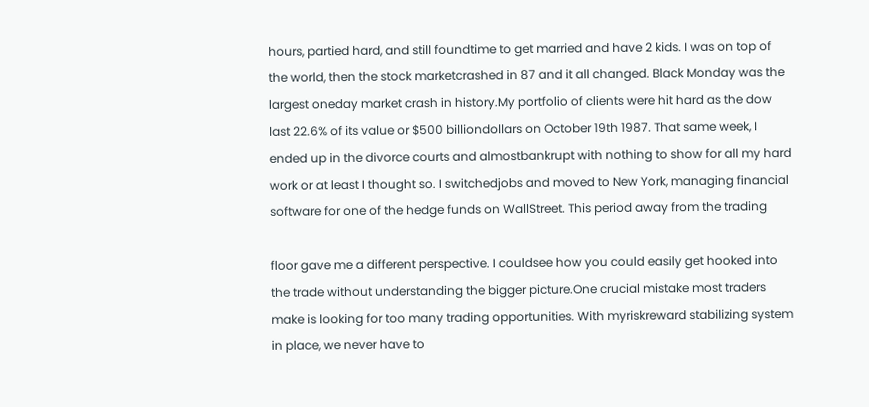hours, partied hard, and still foundtime to get married and have 2 kids. I was on top of the world, then the stock marketcrashed in 87 and it all changed. Black Monday was the largest oneday market crash in history.My portfolio of clients were hit hard as the dow last 22.6% of its value or $500 billiondollars on October 19th 1987. That same week, I ended up in the divorce courts and almostbankrupt with nothing to show for all my hard work or at least I thought so. I switchedjobs and moved to New York, managing financial software for one of the hedge funds on WallStreet. This period away from the trading

floor gave me a different perspective. I couldsee how you could easily get hooked into the trade without understanding the bigger picture.One crucial mistake most traders make is looking for too many trading opportunities. With myriskreward stabilizing system in place, we never have to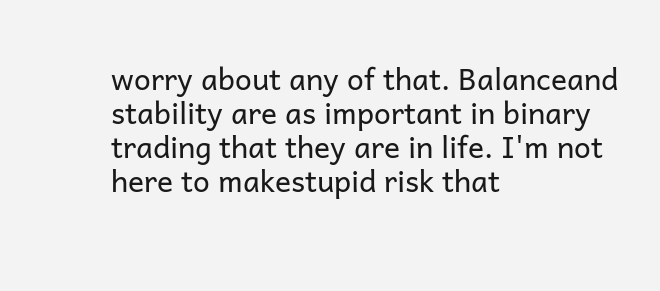worry about any of that. Balanceand stability are as important in binary trading that they are in life. I'm not here to makestupid risk that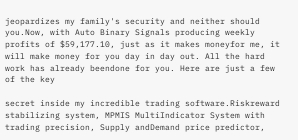jeopardizes my family's security and neither should you.Now, with Auto Binary Signals producing weekly profits of $59,177.10, just as it makes moneyfor me, it will make money for you day in day out. All the hard work has already beendone for you. Here are just a few of the key

secret inside my incredible trading software.Riskreward stabilizing system, MPMIS MultiIndicator System with trading precision, Supply andDemand price predictor,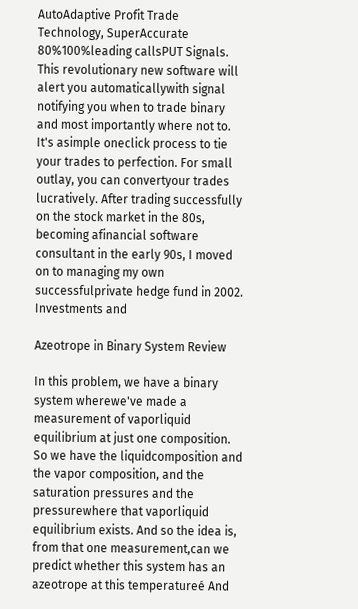AutoAdaptive Profit Trade Technology, SuperAccurate 80%100%leading callsPUT Signals. This revolutionary new software will alert you automaticallywith signal notifying you when to trade binary and most importantly where not to. It's asimple oneclick process to tie your trades to perfection. For small outlay, you can convertyour trades lucratively. After trading successfully on the stock market in the 80s, becoming afinancial software consultant in the early 90s, I moved on to managing my own successfulprivate hedge fund in 2002. Investments and

Azeotrope in Binary System Review

In this problem, we have a binary system wherewe've made a measurement of vaporliquid equilibrium at just one composition. So we have the liquidcomposition and the vapor composition, and the saturation pressures and the pressurewhere that vaporliquid equilibrium exists. And so the idea is, from that one measurement,can we predict whether this system has an azeotrope at this temperatureé And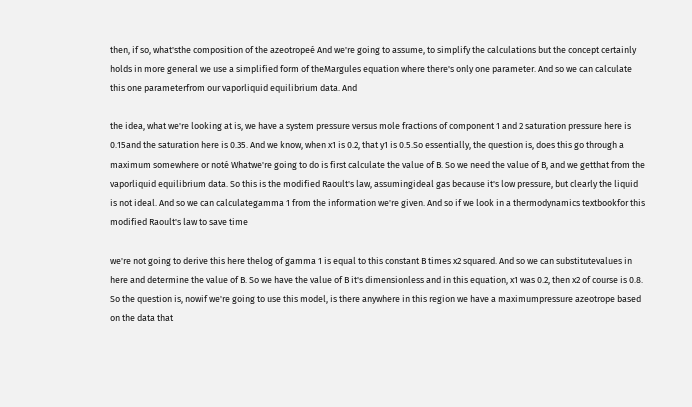then, if so, what'sthe composition of the azeotropeé And we're going to assume, to simplify the calculations but the concept certainly holds in more general we use a simplified form of theMargules equation where there's only one parameter. And so we can calculate this one parameterfrom our vaporliquid equilibrium data. And

the idea, what we're looking at is, we have a system pressure versus mole fractions of component 1 and 2 saturation pressure here is 0.15and the saturation here is 0.35. And we know, when x1 is 0.2, that y1 is 0.5.So essentially, the question is, does this go through a maximum somewhere or noté Whatwe're going to do is first calculate the value of B. So we need the value of B, and we getthat from the vaporliquid equilibrium data. So this is the modified Raoult's law, assumingideal gas because it's low pressure, but clearly the liquid is not ideal. And so we can calculategamma 1 from the information we're given. And so if we look in a thermodynamics textbookfor this modified Raoult's law to save time

we're not going to derive this here thelog of gamma 1 is equal to this constant B times x2 squared. And so we can substitutevalues in here and determine the value of B. So we have the value of B it's dimensionless and in this equation, x1 was 0.2, then x2 of course is 0.8. So the question is, nowif we're going to use this model, is there anywhere in this region we have a maximumpressure azeotrope based on the data that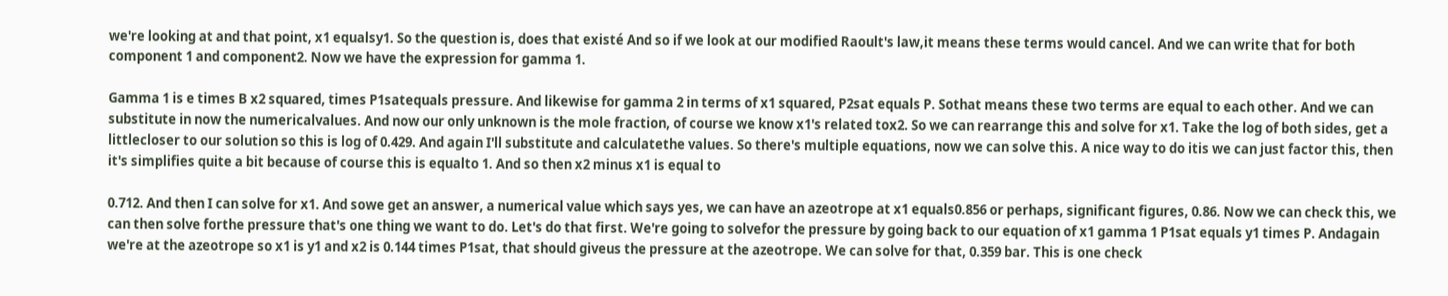we're looking at and that point, x1 equalsy1. So the question is, does that existé And so if we look at our modified Raoult's law,it means these terms would cancel. And we can write that for both component 1 and component2. Now we have the expression for gamma 1.

Gamma 1 is e times B x2 squared, times P1satequals pressure. And likewise for gamma 2 in terms of x1 squared, P2sat equals P. Sothat means these two terms are equal to each other. And we can substitute in now the numericalvalues. And now our only unknown is the mole fraction, of course we know x1's related tox2. So we can rearrange this and solve for x1. Take the log of both sides, get a littlecloser to our solution so this is log of 0.429. And again I'll substitute and calculatethe values. So there's multiple equations, now we can solve this. A nice way to do itis we can just factor this, then it's simplifies quite a bit because of course this is equalto 1. And so then x2 minus x1 is equal to

0.712. And then I can solve for x1. And sowe get an answer, a numerical value which says yes, we can have an azeotrope at x1 equals0.856 or perhaps, significant figures, 0.86. Now we can check this, we can then solve forthe pressure that's one thing we want to do. Let's do that first. We're going to solvefor the pressure by going back to our equation of x1 gamma 1 P1sat equals y1 times P. Andagain we're at the azeotrope so x1 is y1 and x2 is 0.144 times P1sat, that should giveus the pressure at the azeotrope. We can solve for that, 0.359 bar. This is one check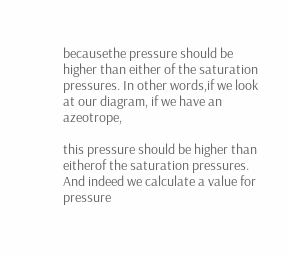becausethe pressure should be higher than either of the saturation pressures. In other words,if we look at our diagram, if we have an azeotrope,

this pressure should be higher than eitherof the saturation pressures. And indeed we calculate a value for pressure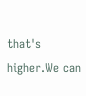that's higher.We can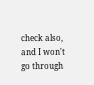check also, and I won't go through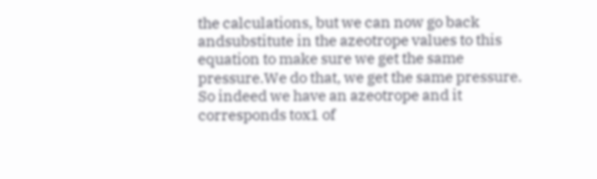the calculations, but we can now go back andsubstitute in the azeotrope values to this equation to make sure we get the same pressure.We do that, we get the same pressure. So indeed we have an azeotrope and it corresponds tox1 of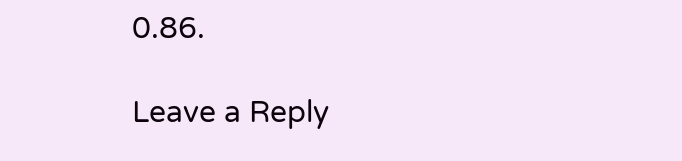0.86.

Leave a Reply